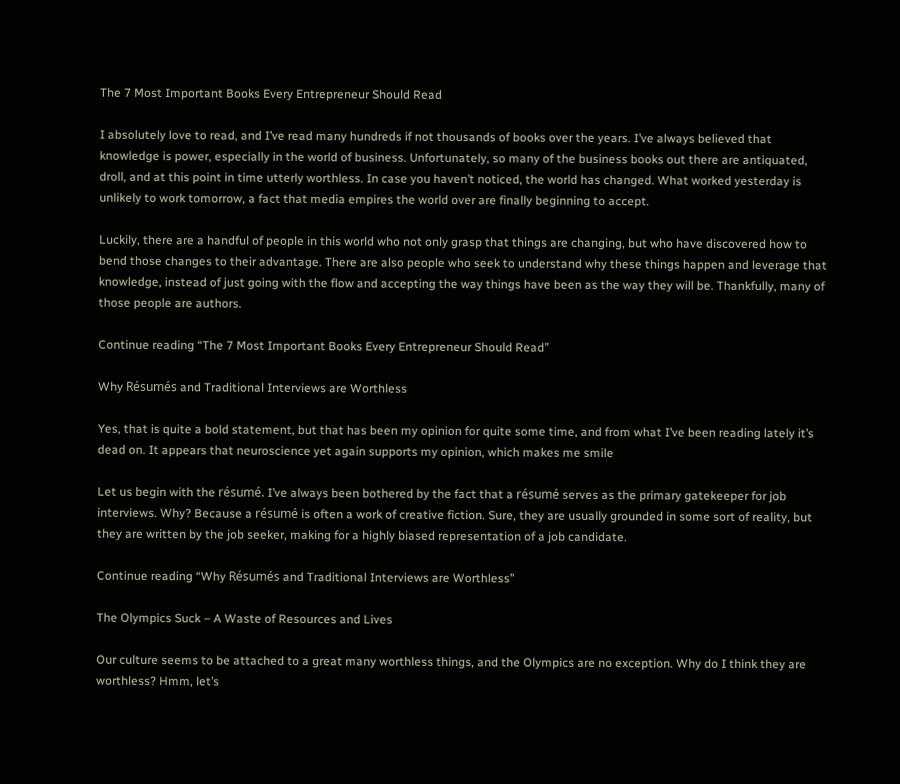The 7 Most Important Books Every Entrepreneur Should Read

I absolutely love to read, and I’ve read many hundreds if not thousands of books over the years. I’ve always believed that knowledge is power, especially in the world of business. Unfortunately, so many of the business books out there are antiquated, droll, and at this point in time utterly worthless. In case you haven’t noticed, the world has changed. What worked yesterday is unlikely to work tomorrow, a fact that media empires the world over are finally beginning to accept.

Luckily, there are a handful of people in this world who not only grasp that things are changing, but who have discovered how to bend those changes to their advantage. There are also people who seek to understand why these things happen and leverage that knowledge, instead of just going with the flow and accepting the way things have been as the way they will be. Thankfully, many of those people are authors.

Continue reading “The 7 Most Important Books Every Entrepreneur Should Read”

Why Résumés and Traditional Interviews are Worthless

Yes, that is quite a bold statement, but that has been my opinion for quite some time, and from what I’ve been reading lately it’s dead on. It appears that neuroscience yet again supports my opinion, which makes me smile

Let us begin with the résumé. I’ve always been bothered by the fact that a résumé serves as the primary gatekeeper for job interviews. Why? Because a résumé is often a work of creative fiction. Sure, they are usually grounded in some sort of reality, but they are written by the job seeker, making for a highly biased representation of a job candidate.

Continue reading “Why Résumés and Traditional Interviews are Worthless”

The Olympics Suck – A Waste of Resources and Lives

Our culture seems to be attached to a great many worthless things, and the Olympics are no exception. Why do I think they are worthless? Hmm, let’s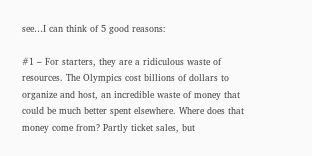see…I can think of 5 good reasons:

#1 – For starters, they are a ridiculous waste of resources. The Olympics cost billions of dollars to organize and host, an incredible waste of money that could be much better spent elsewhere. Where does that money come from? Partly ticket sales, but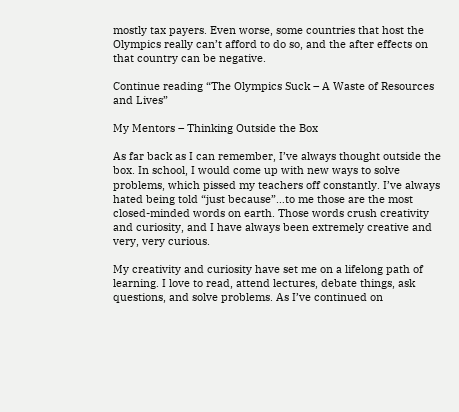mostly tax payers. Even worse, some countries that host the Olympics really can’t afford to do so, and the after effects on that country can be negative.

Continue reading “The Olympics Suck – A Waste of Resources and Lives”

My Mentors – Thinking Outside the Box

As far back as I can remember, I’ve always thought outside the box. In school, I would come up with new ways to solve problems, which pissed my teachers off constantly. I’ve always hated being told “just because”…to me those are the most closed-minded words on earth. Those words crush creativity and curiosity, and I have always been extremely creative and very, very curious.

My creativity and curiosity have set me on a lifelong path of learning. I love to read, attend lectures, debate things, ask questions, and solve problems. As I’ve continued on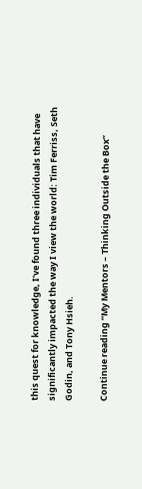this quest for knowledge, I’ve found three individuals that have significantly impacted the way I view the world: Tim Ferriss, Seth Godin, and Tony Hsieh.

Continue reading “My Mentors – Thinking Outside the Box”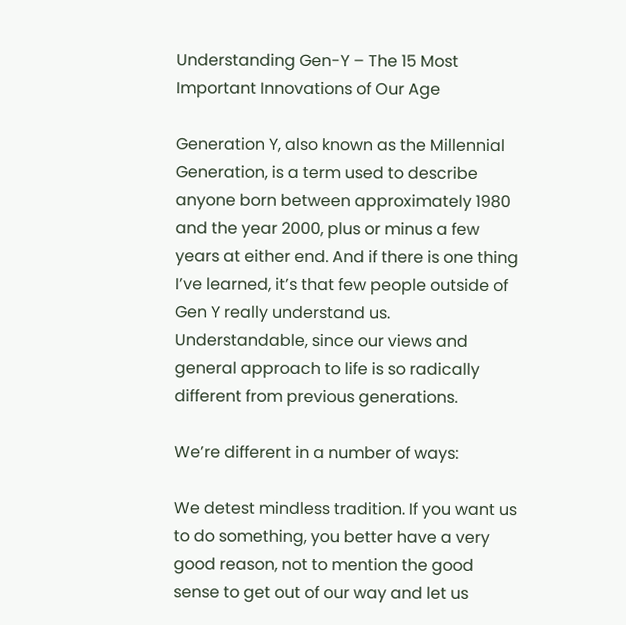Understanding Gen-Y – The 15 Most Important Innovations of Our Age

Generation Y, also known as the Millennial Generation, is a term used to describe anyone born between approximately 1980 and the year 2000, plus or minus a few years at either end. And if there is one thing I’ve learned, it’s that few people outside of Gen Y really understand us. Understandable, since our views and general approach to life is so radically different from previous generations.

We’re different in a number of ways:

We detest mindless tradition. If you want us to do something, you better have a very good reason, not to mention the good sense to get out of our way and let us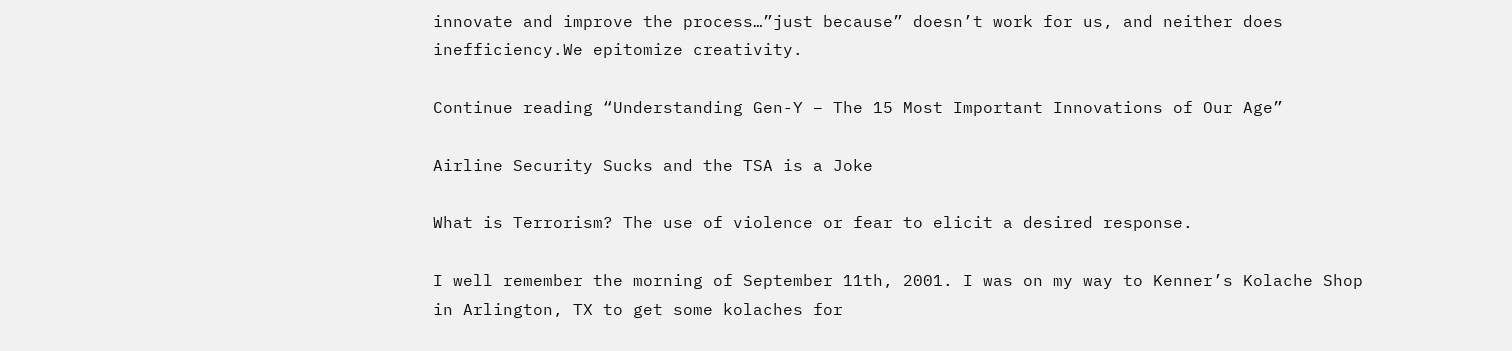innovate and improve the process…”just because” doesn’t work for us, and neither does inefficiency.We epitomize creativity.

Continue reading “Understanding Gen-Y – The 15 Most Important Innovations of Our Age”

Airline Security Sucks and the TSA is a Joke

What is Terrorism? The use of violence or fear to elicit a desired response.

I well remember the morning of September 11th, 2001. I was on my way to Kenner’s Kolache Shop in Arlington, TX to get some kolaches for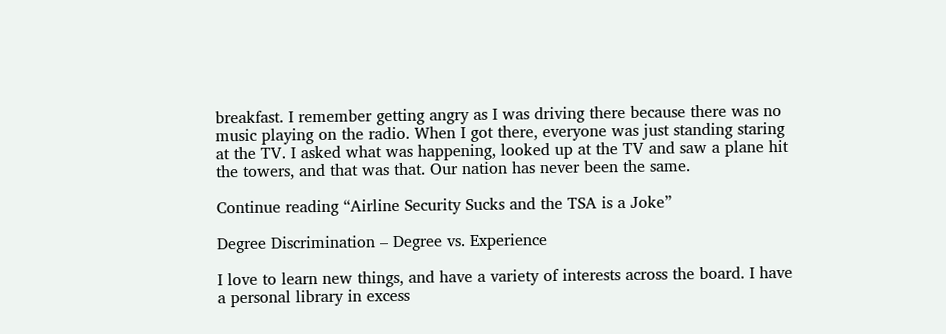breakfast. I remember getting angry as I was driving there because there was no music playing on the radio. When I got there, everyone was just standing staring at the TV. I asked what was happening, looked up at the TV and saw a plane hit the towers, and that was that. Our nation has never been the same.

Continue reading “Airline Security Sucks and the TSA is a Joke”

Degree Discrimination – Degree vs. Experience

I love to learn new things, and have a variety of interests across the board. I have a personal library in excess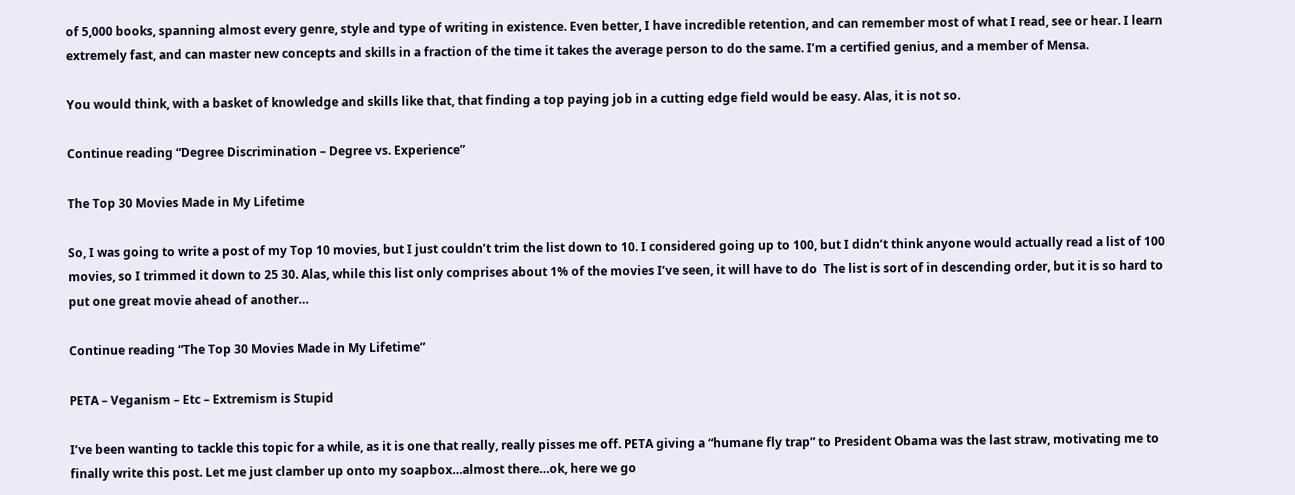of 5,000 books, spanning almost every genre, style and type of writing in existence. Even better, I have incredible retention, and can remember most of what I read, see or hear. I learn extremely fast, and can master new concepts and skills in a fraction of the time it takes the average person to do the same. I’m a certified genius, and a member of Mensa.

You would think, with a basket of knowledge and skills like that, that finding a top paying job in a cutting edge field would be easy. Alas, it is not so.

Continue reading “Degree Discrimination – Degree vs. Experience”

The Top 30 Movies Made in My Lifetime

So, I was going to write a post of my Top 10 movies, but I just couldn’t trim the list down to 10. I considered going up to 100, but I didn’t think anyone would actually read a list of 100 movies, so I trimmed it down to 25 30. Alas, while this list only comprises about 1% of the movies I’ve seen, it will have to do  The list is sort of in descending order, but it is so hard to put one great movie ahead of another…

Continue reading “The Top 30 Movies Made in My Lifetime”

PETA – Veganism – Etc – Extremism is Stupid

I’ve been wanting to tackle this topic for a while, as it is one that really, really pisses me off. PETA giving a “humane fly trap” to President Obama was the last straw, motivating me to finally write this post. Let me just clamber up onto my soapbox…almost there…ok, here we go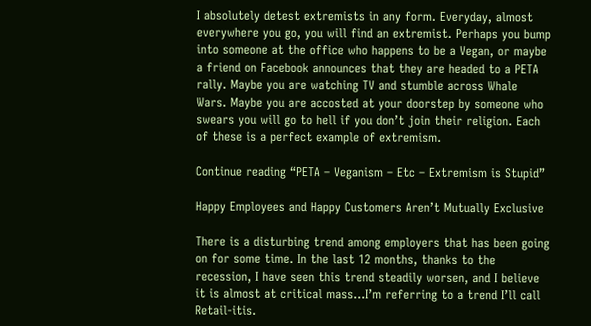I absolutely detest extremists in any form. Everyday, almost everywhere you go, you will find an extremist. Perhaps you bump into someone at the office who happens to be a Vegan, or maybe a friend on Facebook announces that they are headed to a PETA rally. Maybe you are watching TV and stumble across Whale Wars. Maybe you are accosted at your doorstep by someone who swears you will go to hell if you don’t join their religion. Each of these is a perfect example of extremism.

Continue reading “PETA – Veganism – Etc – Extremism is Stupid”

Happy Employees and Happy Customers Aren’t Mutually Exclusive

There is a disturbing trend among employers that has been going on for some time. In the last 12 months, thanks to the recession, I have seen this trend steadily worsen, and I believe it is almost at critical mass…I’m referring to a trend I’ll call Retail-itis.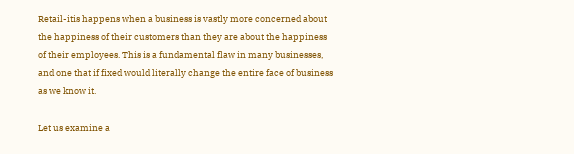Retail-itis happens when a business is vastly more concerned about the happiness of their customers than they are about the happiness of their employees. This is a fundamental flaw in many businesses, and one that if fixed would literally change the entire face of business as we know it.

Let us examine a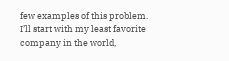few examples of this problem. I’ll start with my least favorite company in the world,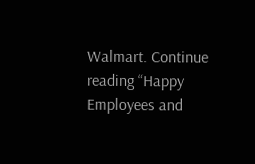Walmart. Continue reading “Happy Employees and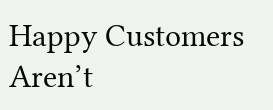Happy Customers Aren’t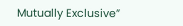Mutually Exclusive”